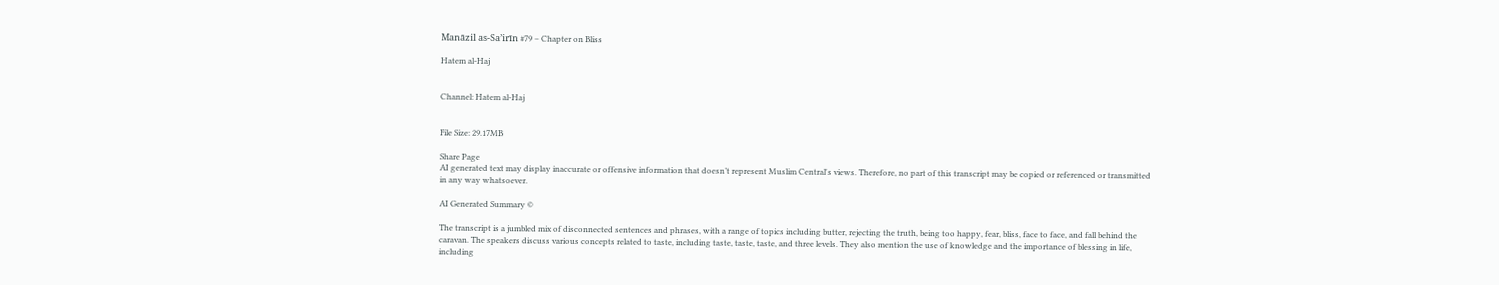Manāzil as-Sa’irīn #79 – Chapter on Bliss

Hatem al-Haj


Channel: Hatem al-Haj


File Size: 29.17MB

Share Page
AI generated text may display inaccurate or offensive information that doesn’t represent Muslim Central's views. Therefore, no part of this transcript may be copied or referenced or transmitted in any way whatsoever.

AI Generated Summary ©

The transcript is a jumbled mix of disconnected sentences and phrases, with a range of topics including butter, rejecting the truth, being too happy, fear, bliss, face to face, and fall behind the caravan. The speakers discuss various concepts related to taste, including taste, taste, taste, and three levels. They also mention the use of knowledge and the importance of blessing in life, including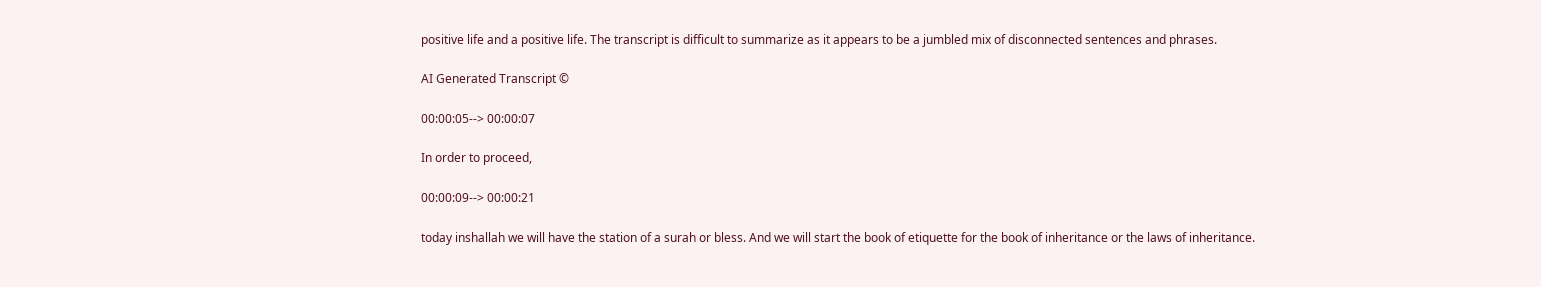positive life and a positive life. The transcript is difficult to summarize as it appears to be a jumbled mix of disconnected sentences and phrases.

AI Generated Transcript ©

00:00:05--> 00:00:07

In order to proceed,

00:00:09--> 00:00:21

today inshallah we will have the station of a surah or bless. And we will start the book of etiquette for the book of inheritance or the laws of inheritance.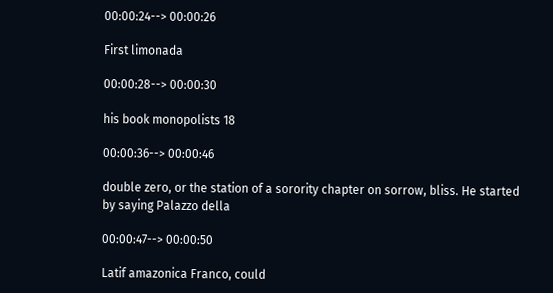00:00:24--> 00:00:26

First limonada

00:00:28--> 00:00:30

his book monopolists 18

00:00:36--> 00:00:46

double zero, or the station of a sorority chapter on sorrow, bliss. He started by saying Palazzo della

00:00:47--> 00:00:50

Latif amazonica Franco, could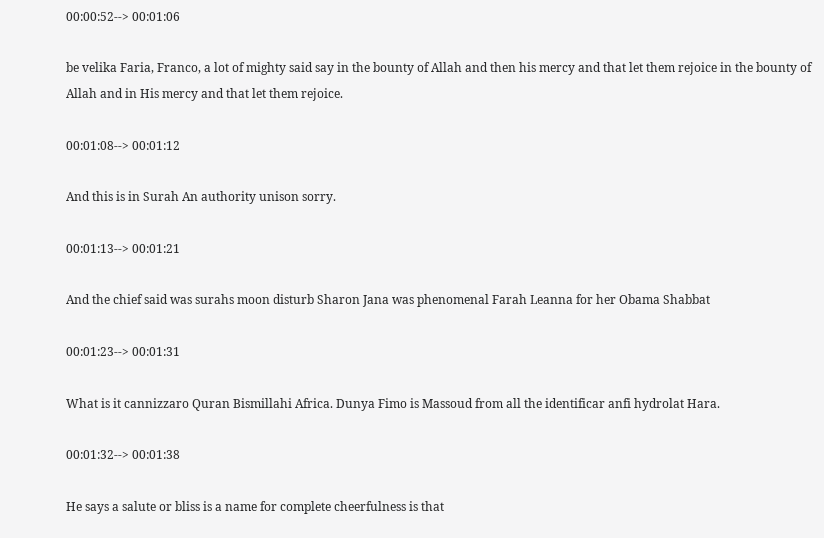00:00:52--> 00:01:06

be velika Faria, Franco, a lot of mighty said say in the bounty of Allah and then his mercy and that let them rejoice in the bounty of Allah and in His mercy and that let them rejoice.

00:01:08--> 00:01:12

And this is in Surah An authority unison sorry.

00:01:13--> 00:01:21

And the chief said was surahs moon disturb Sharon Jana was phenomenal Farah Leanna for her Obama Shabbat

00:01:23--> 00:01:31

What is it cannizzaro Quran Bismillahi Africa. Dunya Fimo is Massoud from all the identificar anfi hydrolat Hara.

00:01:32--> 00:01:38

He says a salute or bliss is a name for complete cheerfulness is that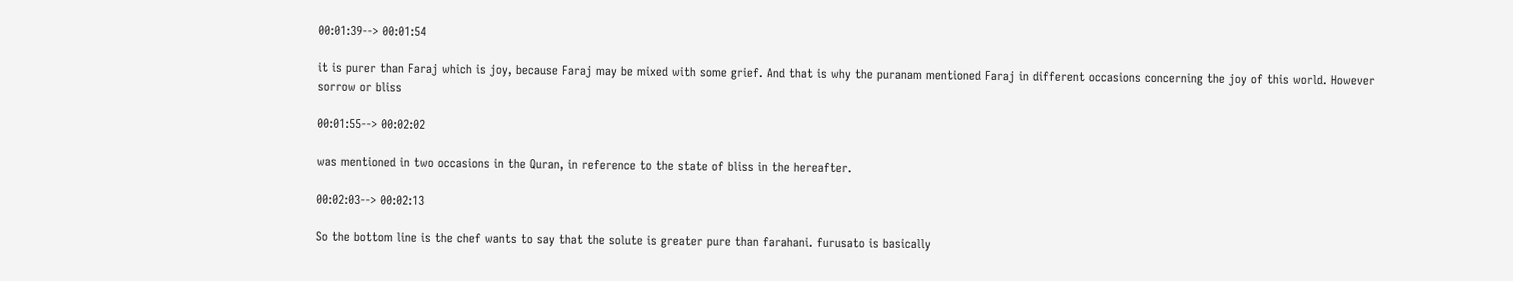00:01:39--> 00:01:54

it is purer than Faraj which is joy, because Faraj may be mixed with some grief. And that is why the puranam mentioned Faraj in different occasions concerning the joy of this world. However sorrow or bliss

00:01:55--> 00:02:02

was mentioned in two occasions in the Quran, in reference to the state of bliss in the hereafter.

00:02:03--> 00:02:13

So the bottom line is the chef wants to say that the solute is greater pure than farahani. furusato is basically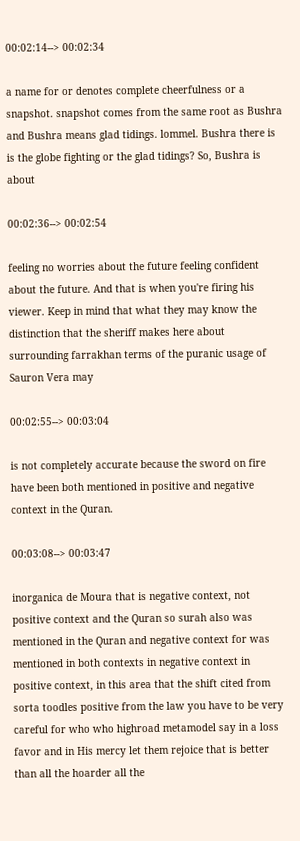00:02:14--> 00:02:34

a name for or denotes complete cheerfulness or a snapshot. snapshot comes from the same root as Bushra and Bushra means glad tidings. lommel. Bushra there is is the globe fighting or the glad tidings? So, Bushra is about

00:02:36--> 00:02:54

feeling no worries about the future feeling confident about the future. And that is when you're firing his viewer. Keep in mind that what they may know the distinction that the sheriff makes here about surrounding farrakhan terms of the puranic usage of Sauron Vera may

00:02:55--> 00:03:04

is not completely accurate because the sword on fire have been both mentioned in positive and negative context in the Quran.

00:03:08--> 00:03:47

inorganica de Moura that is negative context, not positive context and the Quran so surah also was mentioned in the Quran and negative context for was mentioned in both contexts in negative context in positive context, in this area that the shift cited from sorta toodles positive from the law you have to be very careful for who who highroad metamodel say in a loss favor and in His mercy let them rejoice that is better than all the hoarder all the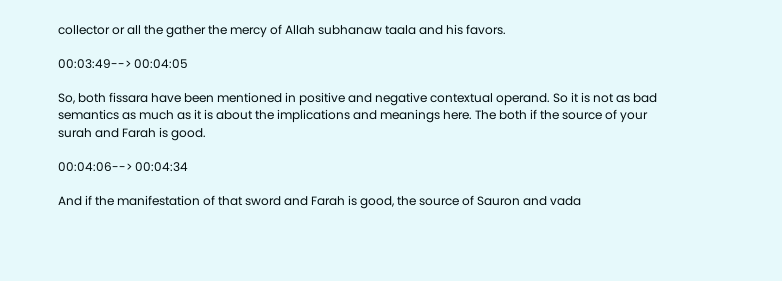collector or all the gather the mercy of Allah subhanaw taala and his favors.

00:03:49--> 00:04:05

So, both fissara have been mentioned in positive and negative contextual operand. So it is not as bad semantics as much as it is about the implications and meanings here. The both if the source of your surah and Farah is good.

00:04:06--> 00:04:34

And if the manifestation of that sword and Farah is good, the source of Sauron and vada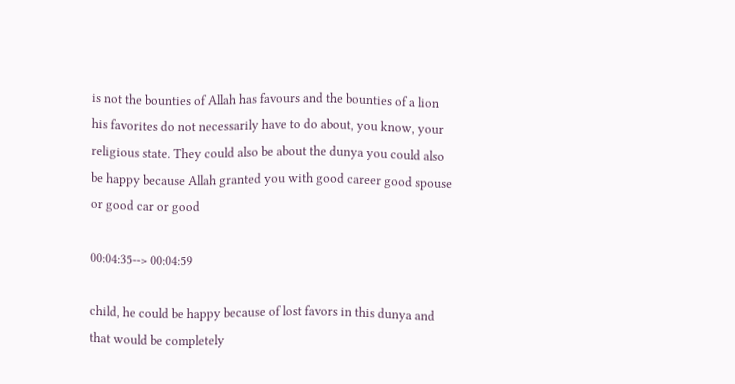is not the bounties of Allah has favours and the bounties of a lion his favorites do not necessarily have to do about, you know, your religious state. They could also be about the dunya you could also be happy because Allah granted you with good career good spouse or good car or good

00:04:35--> 00:04:59

child, he could be happy because of lost favors in this dunya and that would be completely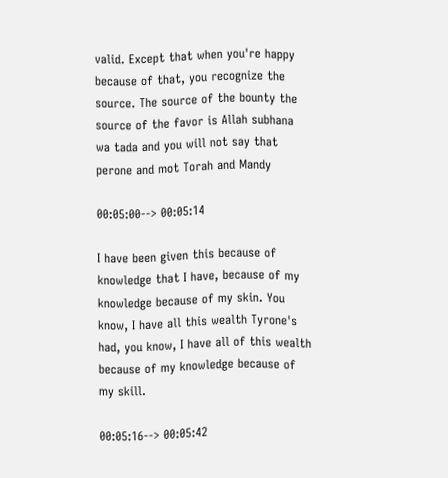valid. Except that when you're happy because of that, you recognize the source. The source of the bounty the source of the favor is Allah subhana wa tada and you will not say that perone and mot Torah and Mandy

00:05:00--> 00:05:14

I have been given this because of knowledge that I have, because of my knowledge because of my skin. You know, I have all this wealth Tyrone's had, you know, I have all of this wealth because of my knowledge because of my skill.

00:05:16--> 00:05:42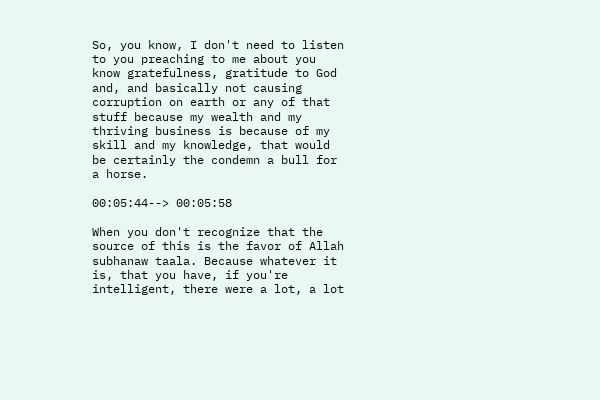So, you know, I don't need to listen to you preaching to me about you know gratefulness, gratitude to God and, and basically not causing corruption on earth or any of that stuff because my wealth and my thriving business is because of my skill and my knowledge, that would be certainly the condemn a bull for a horse.

00:05:44--> 00:05:58

When you don't recognize that the source of this is the favor of Allah subhanaw taala. Because whatever it is, that you have, if you're intelligent, there were a lot, a lot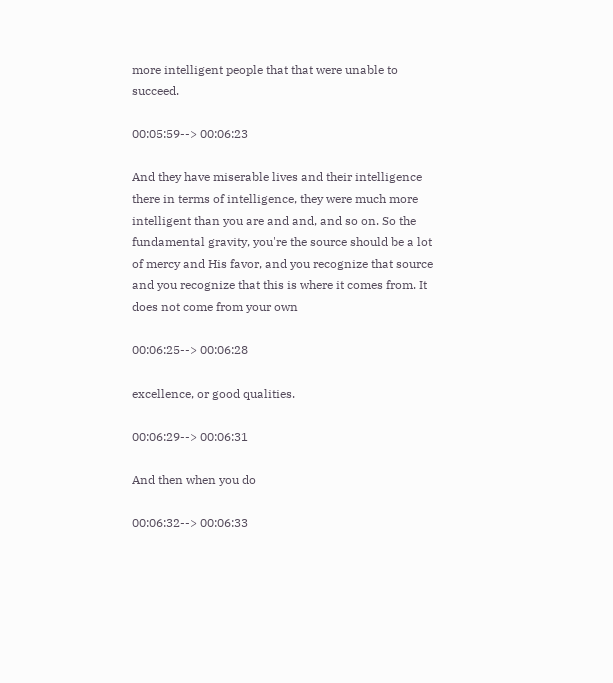more intelligent people that that were unable to succeed.

00:05:59--> 00:06:23

And they have miserable lives and their intelligence there in terms of intelligence, they were much more intelligent than you are and and, and so on. So the fundamental gravity, you're the source should be a lot of mercy and His favor, and you recognize that source and you recognize that this is where it comes from. It does not come from your own

00:06:25--> 00:06:28

excellence, or good qualities.

00:06:29--> 00:06:31

And then when you do

00:06:32--> 00:06:33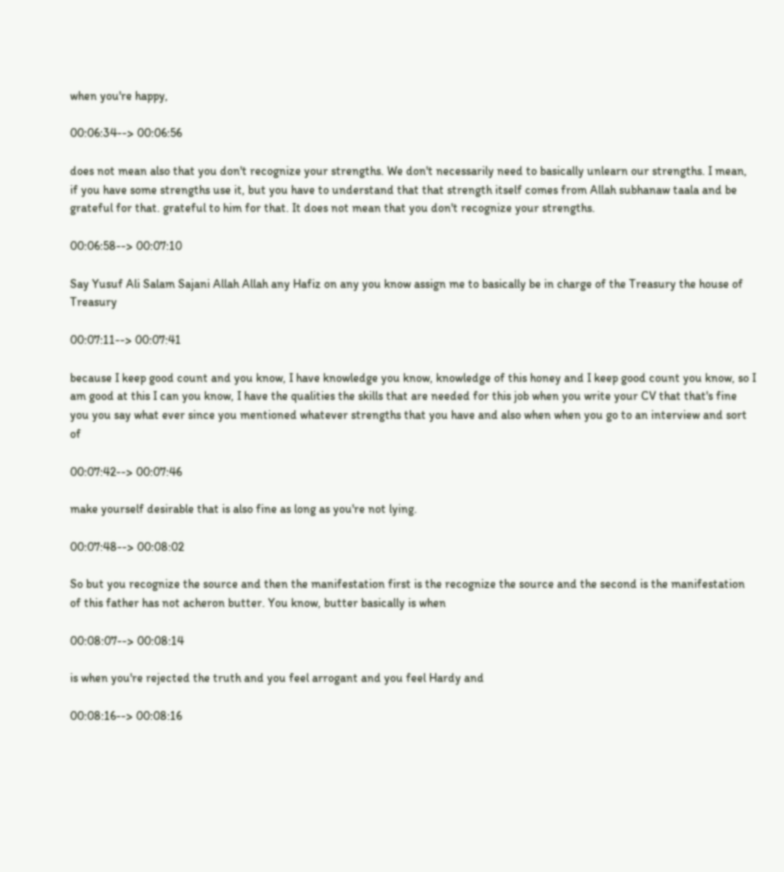when you're happy,

00:06:34--> 00:06:56

does not mean also that you don't recognize your strengths. We don't necessarily need to basically unlearn our strengths. I mean, if you have some strengths use it, but you have to understand that that strength itself comes from Allah subhanaw taala and be grateful for that. grateful to him for that. It does not mean that you don't recognize your strengths.

00:06:58--> 00:07:10

Say Yusuf Ali Salam Sajani Allah Allah any Hafiz on any you know assign me to basically be in charge of the Treasury the house of Treasury

00:07:11--> 00:07:41

because I keep good count and you know, I have knowledge you know, knowledge of this honey and I keep good count you know, so I am good at this I can you know, I have the qualities the skills that are needed for this job when you write your CV that that's fine you you say what ever since you mentioned whatever strengths that you have and also when when you go to an interview and sort of

00:07:42--> 00:07:46

make yourself desirable that is also fine as long as you're not lying.

00:07:48--> 00:08:02

So but you recognize the source and then the manifestation first is the recognize the source and the second is the manifestation of this father has not acheron butter. You know, butter basically is when

00:08:07--> 00:08:14

is when you're rejected the truth and you feel arrogant and you feel Hardy and

00:08:16--> 00:08:16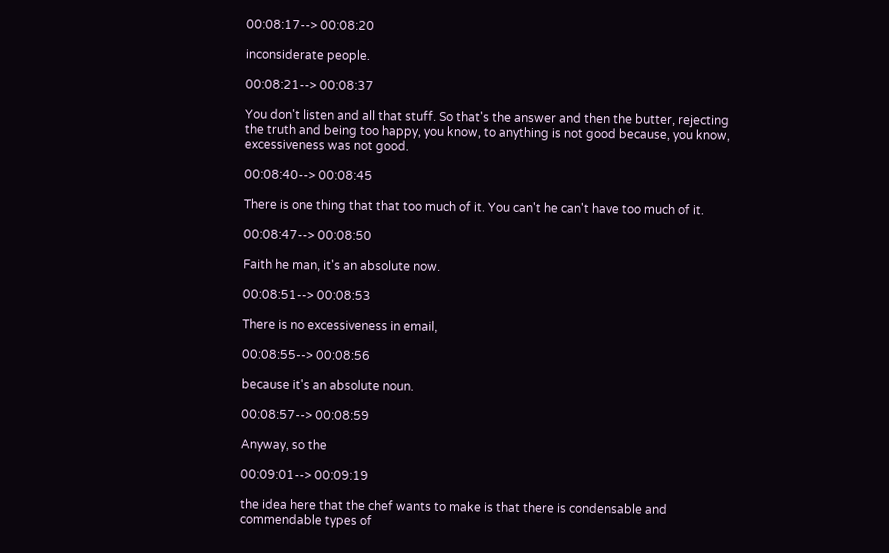00:08:17--> 00:08:20

inconsiderate people.

00:08:21--> 00:08:37

You don't listen and all that stuff. So that's the answer and then the butter, rejecting the truth and being too happy, you know, to anything is not good because, you know, excessiveness was not good.

00:08:40--> 00:08:45

There is one thing that that too much of it. You can't he can't have too much of it.

00:08:47--> 00:08:50

Faith he man, it's an absolute now.

00:08:51--> 00:08:53

There is no excessiveness in email,

00:08:55--> 00:08:56

because it's an absolute noun.

00:08:57--> 00:08:59

Anyway, so the

00:09:01--> 00:09:19

the idea here that the chef wants to make is that there is condensable and commendable types of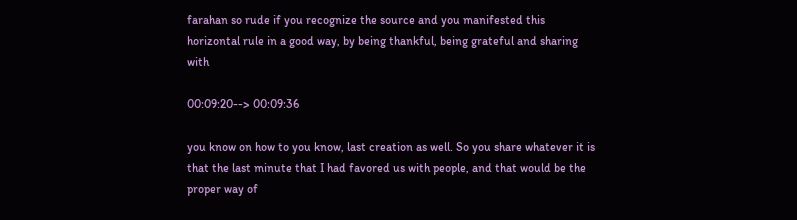farahan so rude if you recognize the source and you manifested this horizontal rule in a good way, by being thankful, being grateful and sharing with

00:09:20--> 00:09:36

you know on how to you know, last creation as well. So you share whatever it is that the last minute that I had favored us with people, and that would be the proper way of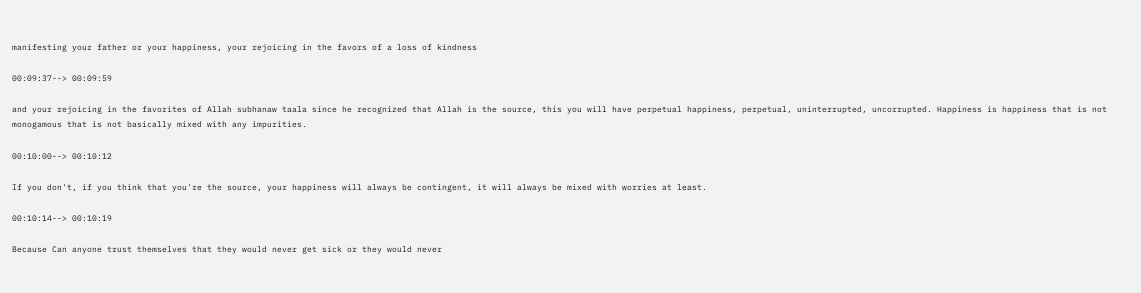manifesting your father or your happiness, your rejoicing in the favors of a loss of kindness

00:09:37--> 00:09:59

and your rejoicing in the favorites of Allah subhanaw taala since he recognized that Allah is the source, this you will have perpetual happiness, perpetual, uninterrupted, uncorrupted. Happiness is happiness that is not monogamous that is not basically mixed with any impurities.

00:10:00--> 00:10:12

If you don't, if you think that you're the source, your happiness will always be contingent, it will always be mixed with worries at least.

00:10:14--> 00:10:19

Because Can anyone trust themselves that they would never get sick or they would never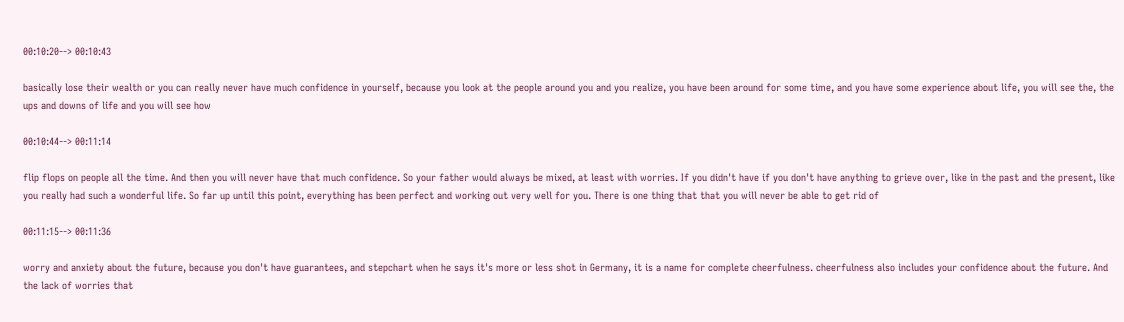00:10:20--> 00:10:43

basically lose their wealth or you can really never have much confidence in yourself, because you look at the people around you and you realize, you have been around for some time, and you have some experience about life, you will see the, the ups and downs of life and you will see how

00:10:44--> 00:11:14

flip flops on people all the time. And then you will never have that much confidence. So your father would always be mixed, at least with worries. If you didn't have if you don't have anything to grieve over, like in the past and the present, like you really had such a wonderful life. So far up until this point, everything has been perfect and working out very well for you. There is one thing that that you will never be able to get rid of

00:11:15--> 00:11:36

worry and anxiety about the future, because you don't have guarantees, and stepchart when he says it's more or less shot in Germany, it is a name for complete cheerfulness. cheerfulness also includes your confidence about the future. And the lack of worries that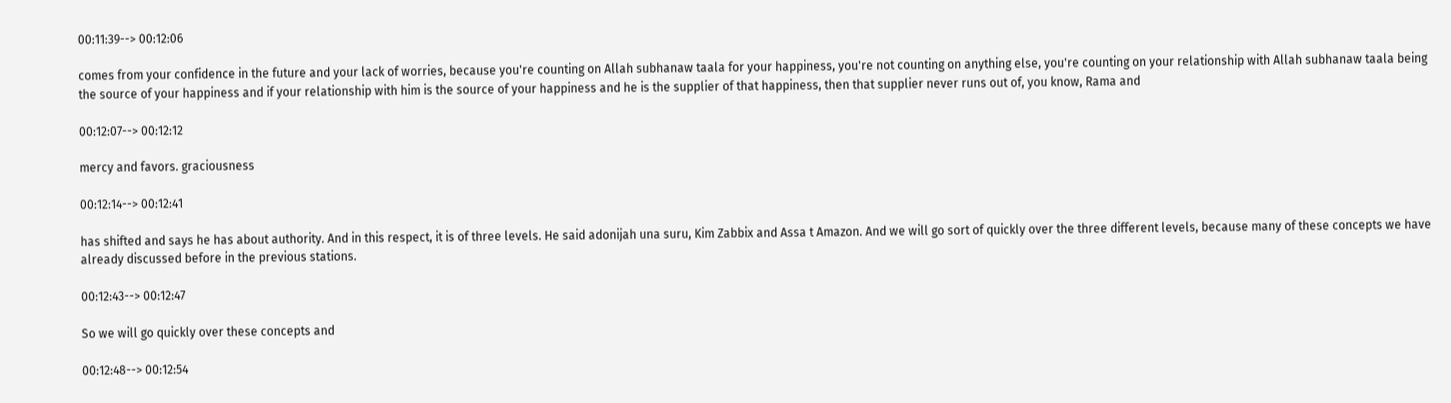00:11:39--> 00:12:06

comes from your confidence in the future and your lack of worries, because you're counting on Allah subhanaw taala for your happiness, you're not counting on anything else, you're counting on your relationship with Allah subhanaw taala being the source of your happiness and if your relationship with him is the source of your happiness and he is the supplier of that happiness, then that supplier never runs out of, you know, Rama and

00:12:07--> 00:12:12

mercy and favors. graciousness

00:12:14--> 00:12:41

has shifted and says he has about authority. And in this respect, it is of three levels. He said adonijah una suru, Kim Zabbix and Assa t Amazon. And we will go sort of quickly over the three different levels, because many of these concepts we have already discussed before in the previous stations.

00:12:43--> 00:12:47

So we will go quickly over these concepts and

00:12:48--> 00:12:54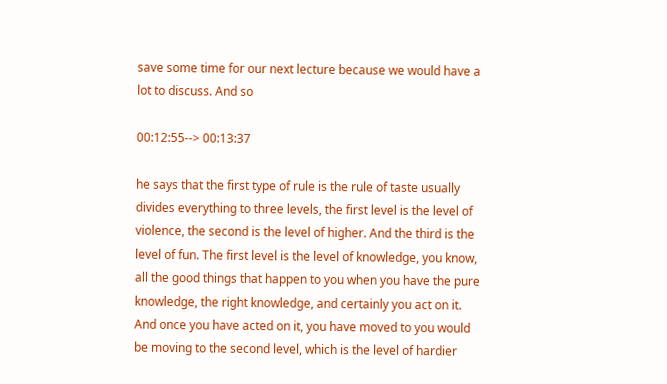save some time for our next lecture because we would have a lot to discuss. And so

00:12:55--> 00:13:37

he says that the first type of rule is the rule of taste usually divides everything to three levels, the first level is the level of violence, the second is the level of higher. And the third is the level of fun. The first level is the level of knowledge, you know, all the good things that happen to you when you have the pure knowledge, the right knowledge, and certainly you act on it. And once you have acted on it, you have moved to you would be moving to the second level, which is the level of hardier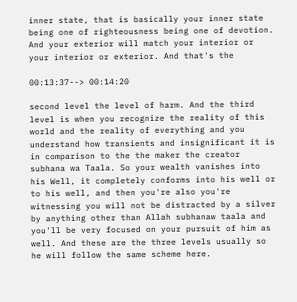inner state, that is basically your inner state being one of righteousness being one of devotion. And your exterior will match your interior or your interior or exterior. And that's the

00:13:37--> 00:14:20

second level the level of harm. And the third level is when you recognize the reality of this world and the reality of everything and you understand how transients and insignificant it is in comparison to the the maker the creator subhana wa Taala. So your wealth vanishes into his Well, it completely conforms into his well or to his well, and then you're also you're witnessing you will not be distracted by a silver by anything other than Allah subhanaw taala and you'll be very focused on your pursuit of him as well. And these are the three levels usually so he will follow the same scheme here.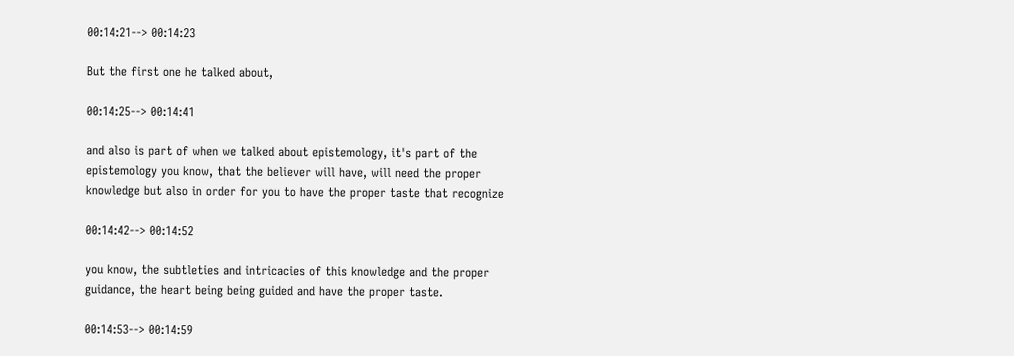00:14:21--> 00:14:23

But the first one he talked about,

00:14:25--> 00:14:41

and also is part of when we talked about epistemology, it's part of the epistemology you know, that the believer will have, will need the proper knowledge but also in order for you to have the proper taste that recognize

00:14:42--> 00:14:52

you know, the subtleties and intricacies of this knowledge and the proper guidance, the heart being being guided and have the proper taste.

00:14:53--> 00:14:59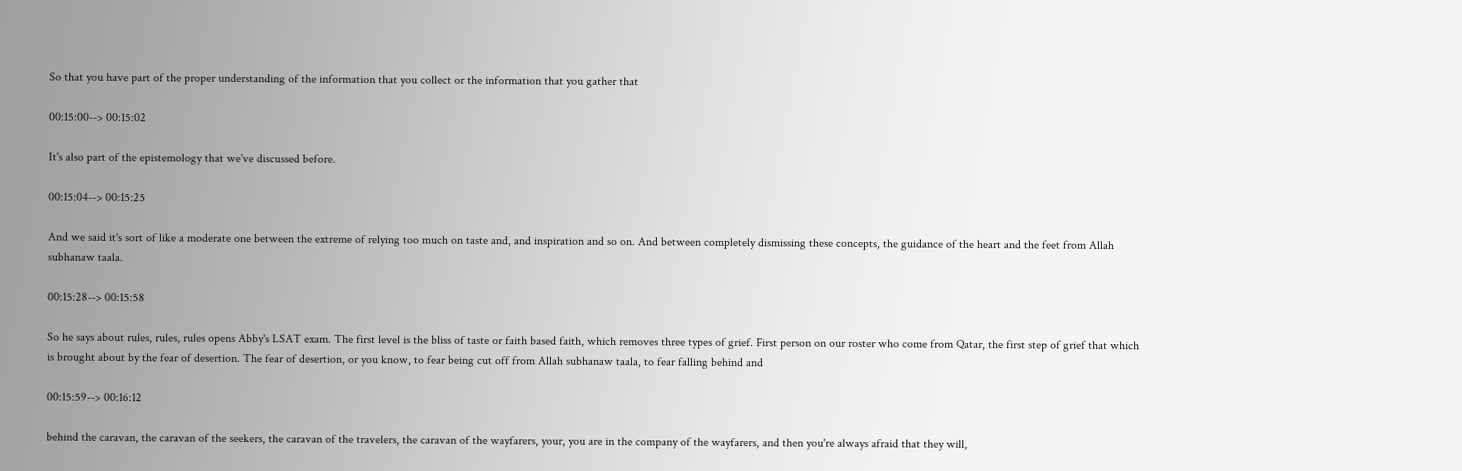So that you have part of the proper understanding of the information that you collect or the information that you gather that

00:15:00--> 00:15:02

It's also part of the epistemology that we've discussed before.

00:15:04--> 00:15:25

And we said it's sort of like a moderate one between the extreme of relying too much on taste and, and inspiration and so on. And between completely dismissing these concepts, the guidance of the heart and the feet from Allah subhanaw taala.

00:15:28--> 00:15:58

So he says about rules, rules, rules opens Abby's LSAT exam. The first level is the bliss of taste or faith based faith, which removes three types of grief. First person on our roster who come from Qatar, the first step of grief that which is brought about by the fear of desertion. The fear of desertion, or you know, to fear being cut off from Allah subhanaw taala, to fear falling behind and

00:15:59--> 00:16:12

behind the caravan, the caravan of the seekers, the caravan of the travelers, the caravan of the wayfarers, your, you are in the company of the wayfarers, and then you're always afraid that they will,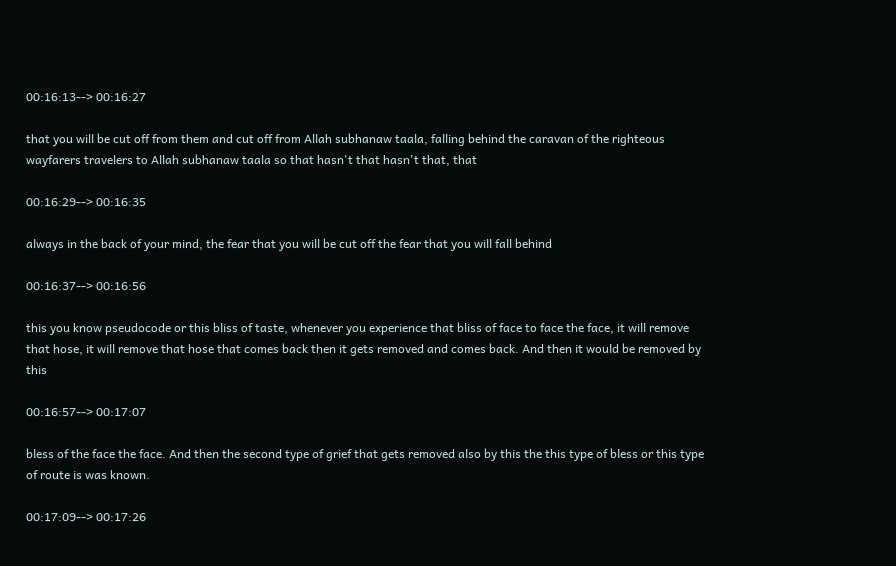00:16:13--> 00:16:27

that you will be cut off from them and cut off from Allah subhanaw taala, falling behind the caravan of the righteous wayfarers travelers to Allah subhanaw taala so that hasn't that hasn't that, that

00:16:29--> 00:16:35

always in the back of your mind, the fear that you will be cut off the fear that you will fall behind

00:16:37--> 00:16:56

this you know pseudocode or this bliss of taste, whenever you experience that bliss of face to face the face, it will remove that hose, it will remove that hose that comes back then it gets removed and comes back. And then it would be removed by this

00:16:57--> 00:17:07

bless of the face the face. And then the second type of grief that gets removed also by this the this type of bless or this type of route is was known.

00:17:09--> 00:17:26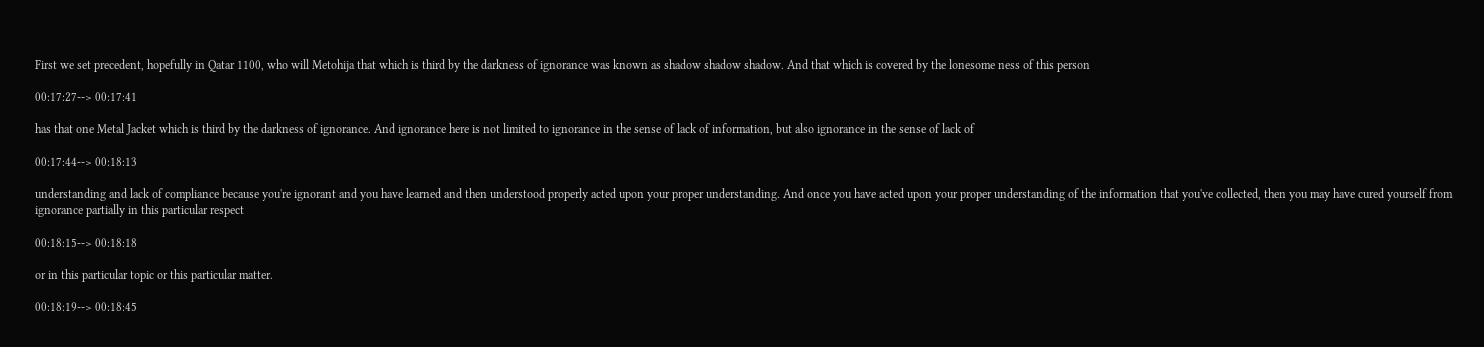First we set precedent, hopefully in Qatar 1100, who will Metohija that which is third by the darkness of ignorance was known as shadow shadow shadow. And that which is covered by the lonesome ness of this person

00:17:27--> 00:17:41

has that one Metal Jacket which is third by the darkness of ignorance. And ignorance here is not limited to ignorance in the sense of lack of information, but also ignorance in the sense of lack of

00:17:44--> 00:18:13

understanding and lack of compliance because you're ignorant and you have learned and then understood properly acted upon your proper understanding. And once you have acted upon your proper understanding of the information that you've collected, then you may have cured yourself from ignorance partially in this particular respect

00:18:15--> 00:18:18

or in this particular topic or this particular matter.

00:18:19--> 00:18:45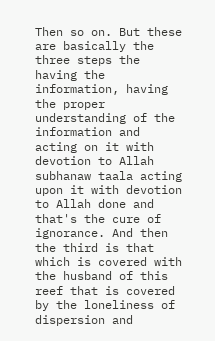Then so on. But these are basically the three steps the having the information, having the proper understanding of the information and acting on it with devotion to Allah subhanaw taala acting upon it with devotion to Allah done and that's the cure of ignorance. And then the third is that which is covered with the husband of this reef that is covered by the loneliness of dispersion and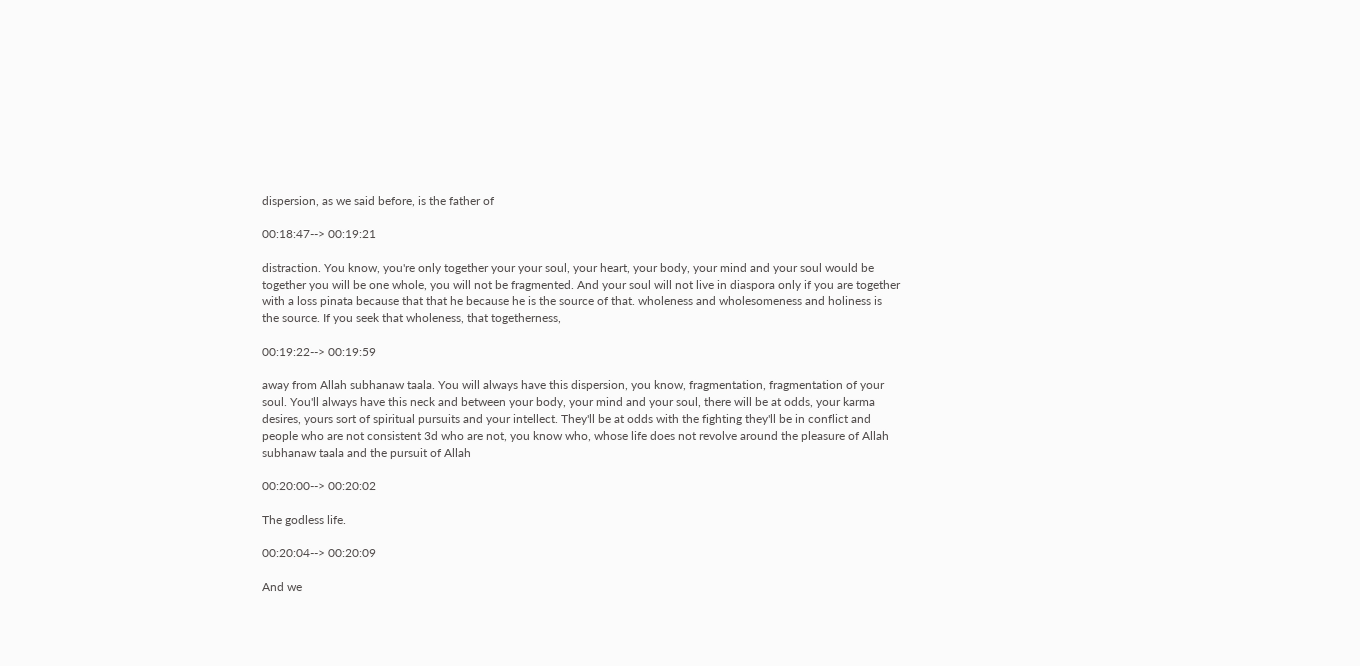dispersion, as we said before, is the father of

00:18:47--> 00:19:21

distraction. You know, you're only together your your soul, your heart, your body, your mind and your soul would be together you will be one whole, you will not be fragmented. And your soul will not live in diaspora only if you are together with a loss pinata because that that he because he is the source of that. wholeness and wholesomeness and holiness is the source. If you seek that wholeness, that togetherness,

00:19:22--> 00:19:59

away from Allah subhanaw taala. You will always have this dispersion, you know, fragmentation, fragmentation of your soul. You'll always have this neck and between your body, your mind and your soul, there will be at odds, your karma desires, yours sort of spiritual pursuits and your intellect. They'll be at odds with the fighting they'll be in conflict and people who are not consistent 3d who are not, you know who, whose life does not revolve around the pleasure of Allah subhanaw taala and the pursuit of Allah

00:20:00--> 00:20:02

The godless life.

00:20:04--> 00:20:09

And we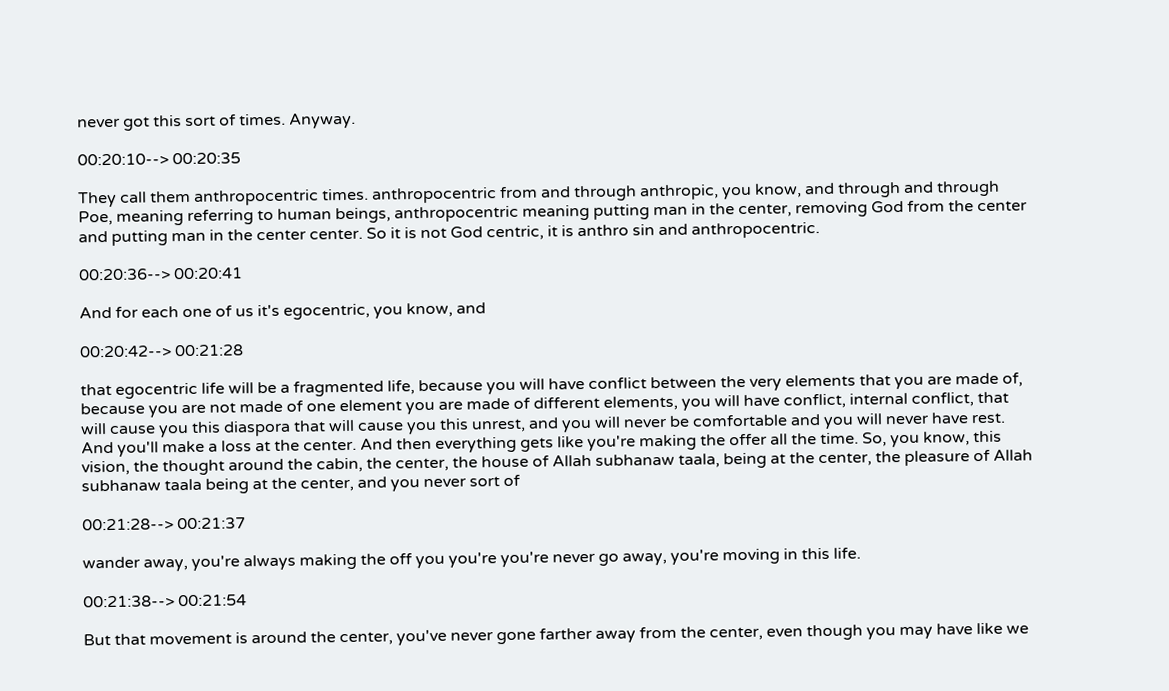never got this sort of times. Anyway.

00:20:10--> 00:20:35

They call them anthropocentric times. anthropocentric from and through anthropic, you know, and through and through Poe, meaning referring to human beings, anthropocentric meaning putting man in the center, removing God from the center and putting man in the center center. So it is not God centric, it is anthro sin and anthropocentric.

00:20:36--> 00:20:41

And for each one of us it's egocentric, you know, and

00:20:42--> 00:21:28

that egocentric life will be a fragmented life, because you will have conflict between the very elements that you are made of, because you are not made of one element you are made of different elements, you will have conflict, internal conflict, that will cause you this diaspora that will cause you this unrest, and you will never be comfortable and you will never have rest. And you'll make a loss at the center. And then everything gets like you're making the offer all the time. So, you know, this vision, the thought around the cabin, the center, the house of Allah subhanaw taala, being at the center, the pleasure of Allah subhanaw taala being at the center, and you never sort of

00:21:28--> 00:21:37

wander away, you're always making the off you you're you're never go away, you're moving in this life.

00:21:38--> 00:21:54

But that movement is around the center, you've never gone farther away from the center, even though you may have like we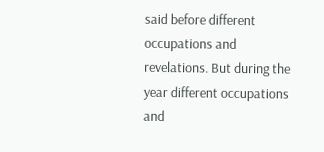said before different occupations and revelations. But during the year different occupations and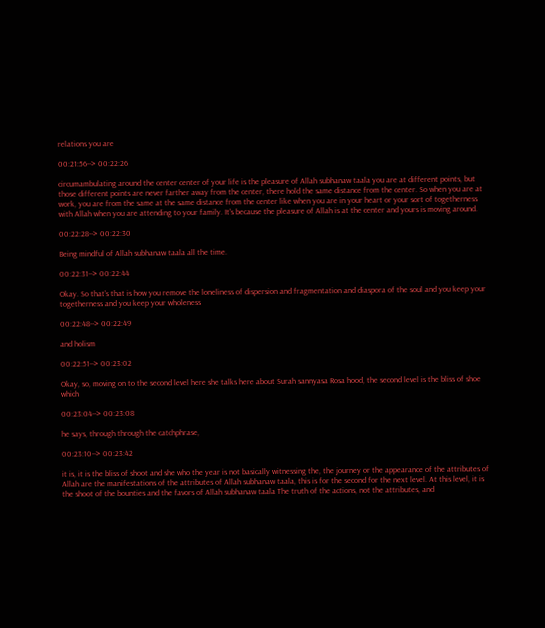relations you are

00:21:56--> 00:22:26

circumambulating around the center center of your life is the pleasure of Allah subhanaw taala you are at different points, but those different points are never farther away from the center, there hold the same distance from the center. So when you are at work, you are from the same at the same distance from the center like when you are in your heart or your sort of togetherness with Allah when you are attending to your family. It's because the pleasure of Allah is at the center and yours is moving around.

00:22:28--> 00:22:30

Being mindful of Allah subhanaw taala all the time.

00:22:31--> 00:22:44

Okay. So that's that is how you remove the loneliness of dispersion and fragmentation and diaspora of the soul and you keep your togetherness and you keep your wholeness

00:22:48--> 00:22:49

and holism

00:22:51--> 00:23:02

Okay, so, moving on to the second level here she talks here about Surah sannyasa Rosa hood, the second level is the bliss of shoe which

00:23:04--> 00:23:08

he says, through through the catchphrase,

00:23:10--> 00:23:42

it is, it is the bliss of shoot and she who the year is not basically witnessing the, the journey or the appearance of the attributes of Allah are the manifestations of the attributes of Allah subhanaw taala, this is for the second for the next level. At this level, it is the shoot of the bounties and the favors of Allah subhanaw taala The truth of the actions, not the attributes, and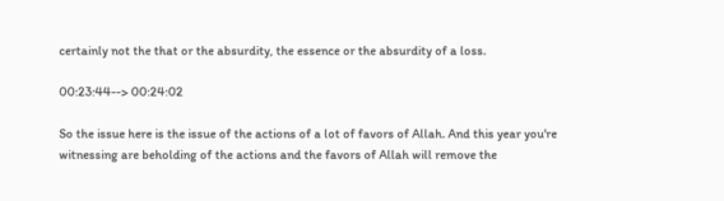certainly not the that or the absurdity, the essence or the absurdity of a loss.

00:23:44--> 00:24:02

So the issue here is the issue of the actions of a lot of favors of Allah. And this year you're witnessing are beholding of the actions and the favors of Allah will remove the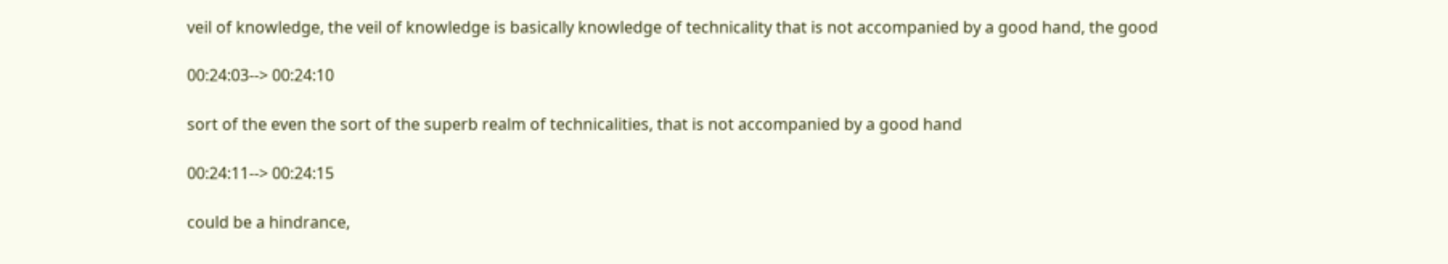veil of knowledge, the veil of knowledge is basically knowledge of technicality that is not accompanied by a good hand, the good

00:24:03--> 00:24:10

sort of the even the sort of the superb realm of technicalities, that is not accompanied by a good hand

00:24:11--> 00:24:15

could be a hindrance,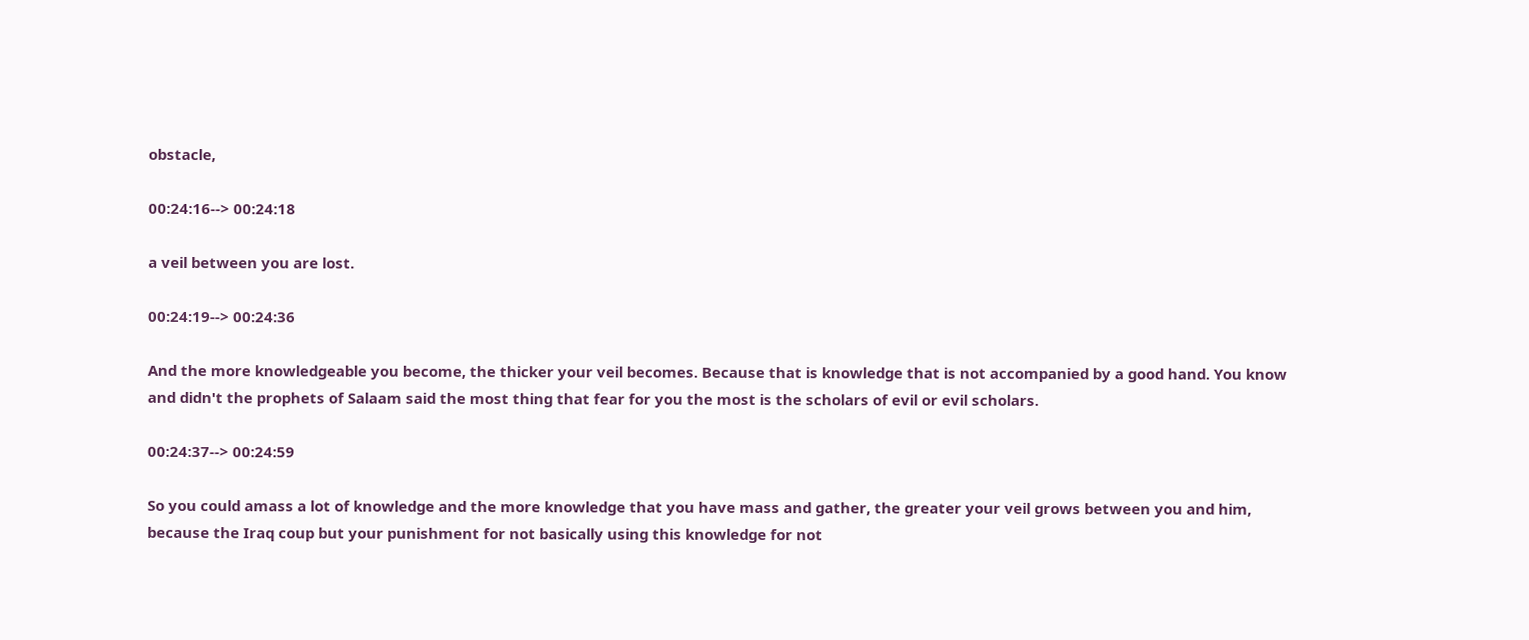obstacle,

00:24:16--> 00:24:18

a veil between you are lost.

00:24:19--> 00:24:36

And the more knowledgeable you become, the thicker your veil becomes. Because that is knowledge that is not accompanied by a good hand. You know and didn't the prophets of Salaam said the most thing that fear for you the most is the scholars of evil or evil scholars.

00:24:37--> 00:24:59

So you could amass a lot of knowledge and the more knowledge that you have mass and gather, the greater your veil grows between you and him, because the Iraq coup but your punishment for not basically using this knowledge for not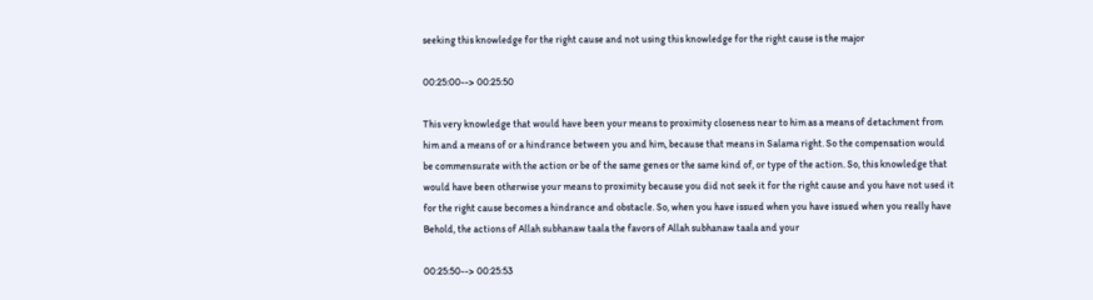seeking this knowledge for the right cause and not using this knowledge for the right cause is the major

00:25:00--> 00:25:50

This very knowledge that would have been your means to proximity closeness near to him as a means of detachment from him and a means of or a hindrance between you and him, because that means in Salama right. So the compensation would be commensurate with the action or be of the same genes or the same kind of, or type of the action. So, this knowledge that would have been otherwise your means to proximity because you did not seek it for the right cause and you have not used it for the right cause becomes a hindrance and obstacle. So, when you have issued when you have issued when you really have Behold, the actions of Allah subhanaw taala the favors of Allah subhanaw taala and your

00:25:50--> 00:25:53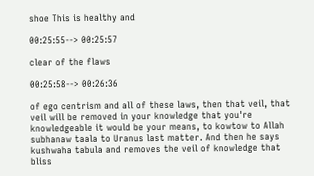shoe This is healthy and

00:25:55--> 00:25:57

clear of the flaws

00:25:58--> 00:26:36

of ego centrism and all of these laws, then that veil, that veil will be removed in your knowledge that you're knowledgeable it would be your means, to kowtow to Allah subhanaw taala to Uranus last matter. And then he says kushwaha tabula and removes the veil of knowledge that bliss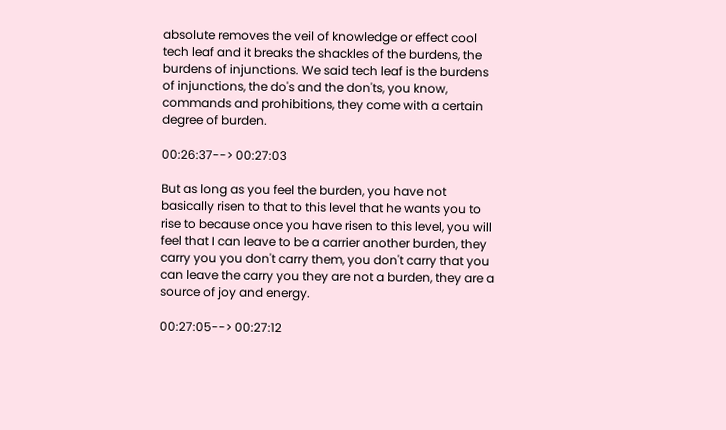absolute removes the veil of knowledge or effect cool tech leaf and it breaks the shackles of the burdens, the burdens of injunctions. We said tech leaf is the burdens of injunctions, the do's and the don'ts, you know, commands and prohibitions, they come with a certain degree of burden.

00:26:37--> 00:27:03

But as long as you feel the burden, you have not basically risen to that to this level that he wants you to rise to because once you have risen to this level, you will feel that I can leave to be a carrier another burden, they carry you you don't carry them, you don't carry that you can leave the carry you they are not a burden, they are a source of joy and energy.

00:27:05--> 00:27:12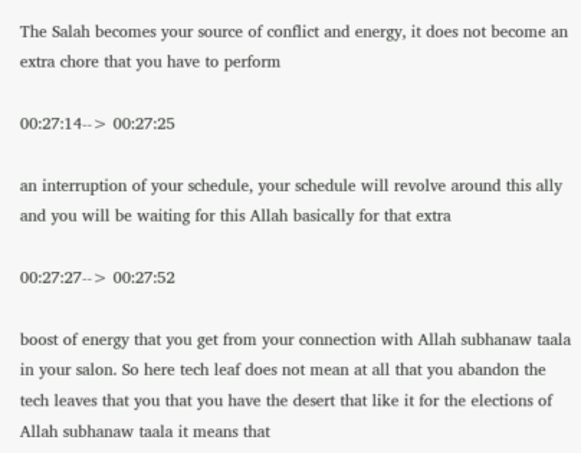The Salah becomes your source of conflict and energy, it does not become an extra chore that you have to perform

00:27:14--> 00:27:25

an interruption of your schedule, your schedule will revolve around this ally and you will be waiting for this Allah basically for that extra

00:27:27--> 00:27:52

boost of energy that you get from your connection with Allah subhanaw taala in your salon. So here tech leaf does not mean at all that you abandon the tech leaves that you that you have the desert that like it for the elections of Allah subhanaw taala it means that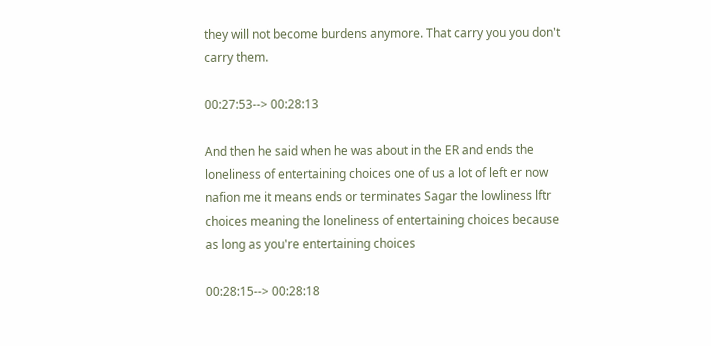they will not become burdens anymore. That carry you you don't carry them.

00:27:53--> 00:28:13

And then he said when he was about in the ER and ends the loneliness of entertaining choices one of us a lot of left er now nafion me it means ends or terminates Sagar the lowliness lftr choices meaning the loneliness of entertaining choices because as long as you're entertaining choices

00:28:15--> 00:28:18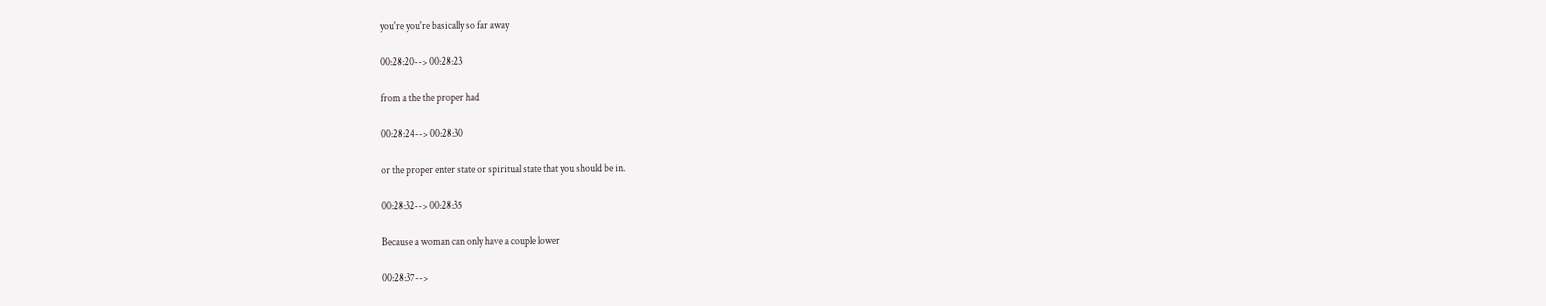you're you're basically so far away

00:28:20--> 00:28:23

from a the the proper had

00:28:24--> 00:28:30

or the proper enter state or spiritual state that you should be in.

00:28:32--> 00:28:35

Because a woman can only have a couple lower

00:28:37-->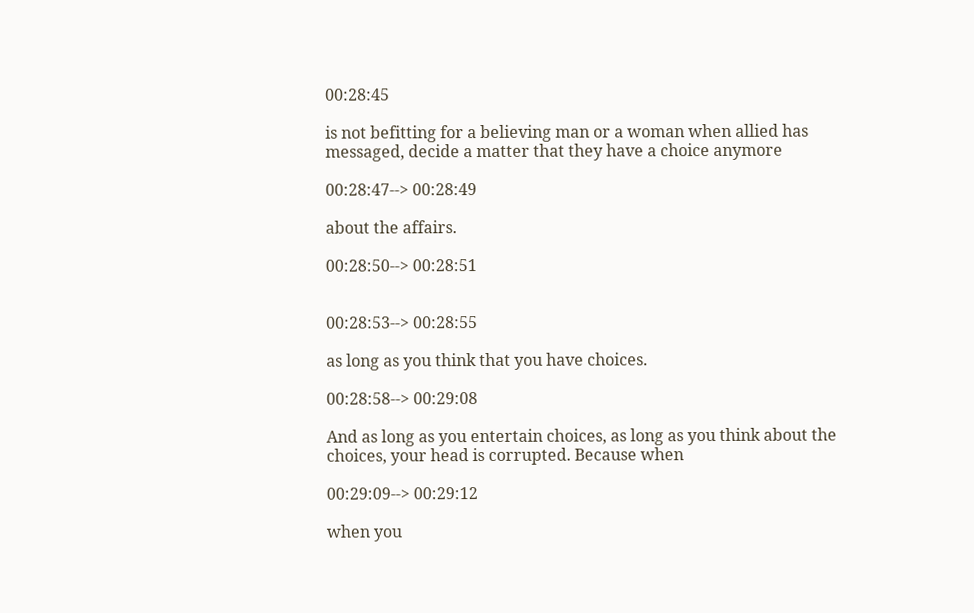00:28:45

is not befitting for a believing man or a woman when allied has messaged, decide a matter that they have a choice anymore

00:28:47--> 00:28:49

about the affairs.

00:28:50--> 00:28:51


00:28:53--> 00:28:55

as long as you think that you have choices.

00:28:58--> 00:29:08

And as long as you entertain choices, as long as you think about the choices, your head is corrupted. Because when

00:29:09--> 00:29:12

when you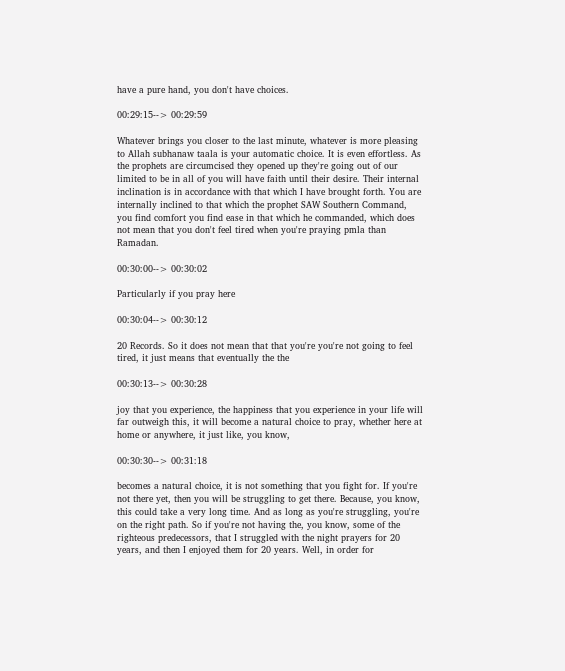have a pure hand, you don't have choices.

00:29:15--> 00:29:59

Whatever brings you closer to the last minute, whatever is more pleasing to Allah subhanaw taala is your automatic choice. It is even effortless. As the prophets are circumcised they opened up they're going out of our limited to be in all of you will have faith until their desire. Their internal inclination is in accordance with that which I have brought forth. You are internally inclined to that which the prophet SAW Southern Command, you find comfort you find ease in that which he commanded, which does not mean that you don't feel tired when you're praying pmla than Ramadan.

00:30:00--> 00:30:02

Particularly if you pray here

00:30:04--> 00:30:12

20 Records. So it does not mean that that you're you're not going to feel tired, it just means that eventually the the

00:30:13--> 00:30:28

joy that you experience, the happiness that you experience in your life will far outweigh this, it will become a natural choice to pray, whether here at home or anywhere, it just like, you know,

00:30:30--> 00:31:18

becomes a natural choice, it is not something that you fight for. If you're not there yet, then you will be struggling to get there. Because, you know, this could take a very long time. And as long as you're struggling, you're on the right path. So if you're not having the, you know, some of the righteous predecessors, that I struggled with the night prayers for 20 years, and then I enjoyed them for 20 years. Well, in order for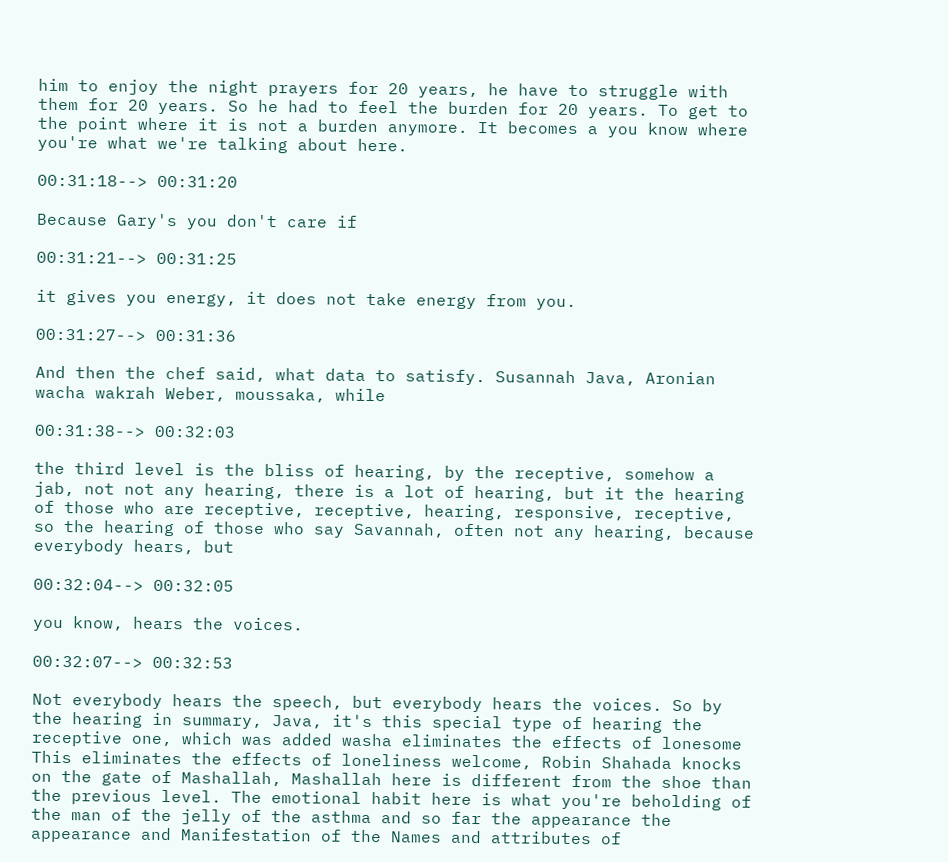him to enjoy the night prayers for 20 years, he have to struggle with them for 20 years. So he had to feel the burden for 20 years. To get to the point where it is not a burden anymore. It becomes a you know where you're what we're talking about here.

00:31:18--> 00:31:20

Because Gary's you don't care if

00:31:21--> 00:31:25

it gives you energy, it does not take energy from you.

00:31:27--> 00:31:36

And then the chef said, what data to satisfy. Susannah Java, Aronian wacha wakrah Weber, moussaka, while

00:31:38--> 00:32:03

the third level is the bliss of hearing, by the receptive, somehow a jab, not not any hearing, there is a lot of hearing, but it the hearing of those who are receptive, receptive, hearing, responsive, receptive, so the hearing of those who say Savannah, often not any hearing, because everybody hears, but

00:32:04--> 00:32:05

you know, hears the voices.

00:32:07--> 00:32:53

Not everybody hears the speech, but everybody hears the voices. So by the hearing in summary, Java, it's this special type of hearing the receptive one, which was added washa eliminates the effects of lonesome This eliminates the effects of loneliness welcome, Robin Shahada knocks on the gate of Mashallah, Mashallah here is different from the shoe than the previous level. The emotional habit here is what you're beholding of the man of the jelly of the asthma and so far the appearance the appearance and Manifestation of the Names and attributes of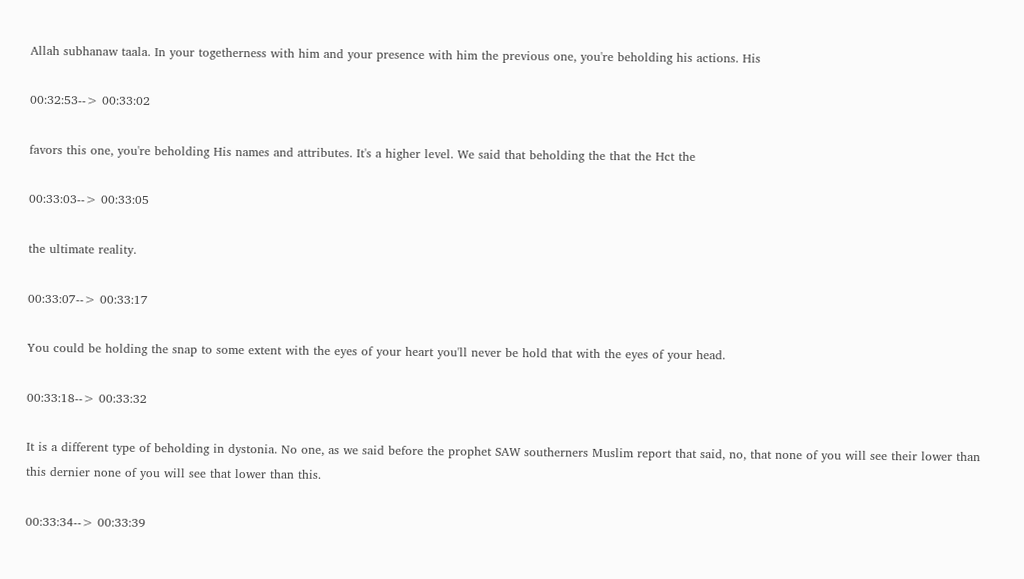Allah subhanaw taala. In your togetherness with him and your presence with him the previous one, you're beholding his actions. His

00:32:53--> 00:33:02

favors this one, you're beholding His names and attributes. It's a higher level. We said that beholding the that the Hct the

00:33:03--> 00:33:05

the ultimate reality.

00:33:07--> 00:33:17

You could be holding the snap to some extent with the eyes of your heart you'll never be hold that with the eyes of your head.

00:33:18--> 00:33:32

It is a different type of beholding in dystonia. No one, as we said before the prophet SAW southerners Muslim report that said, no, that none of you will see their lower than this dernier none of you will see that lower than this.

00:33:34--> 00:33:39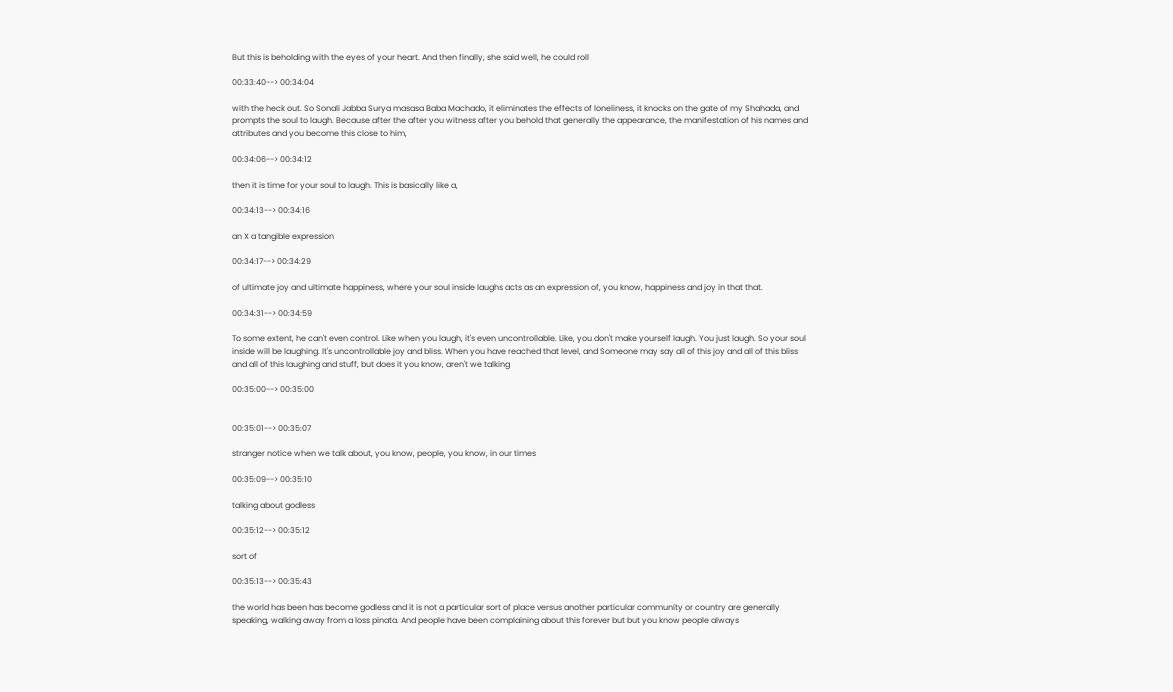But this is beholding with the eyes of your heart. And then finally, she said well, he could roll

00:33:40--> 00:34:04

with the heck out. So Sonali Jabba Surya masasa Baba Machado, it eliminates the effects of loneliness, it knocks on the gate of my Shahada, and prompts the soul to laugh. Because after the after you witness after you behold that generally the appearance, the manifestation of his names and attributes and you become this close to him,

00:34:06--> 00:34:12

then it is time for your soul to laugh. This is basically like a,

00:34:13--> 00:34:16

an X a tangible expression

00:34:17--> 00:34:29

of ultimate joy and ultimate happiness, where your soul inside laughs acts as an expression of, you know, happiness and joy in that that.

00:34:31--> 00:34:59

To some extent, he can't even control. Like when you laugh, it's even uncontrollable. Like, you don't make yourself laugh. You just laugh. So your soul inside will be laughing. It's uncontrollable joy and bliss. When you have reached that level, and Someone may say all of this joy and all of this bliss and all of this laughing and stuff, but does it you know, aren't we talking

00:35:00--> 00:35:00


00:35:01--> 00:35:07

stranger notice when we talk about, you know, people, you know, in our times

00:35:09--> 00:35:10

talking about godless

00:35:12--> 00:35:12

sort of

00:35:13--> 00:35:43

the world has been has become godless and it is not a particular sort of place versus another particular community or country are generally speaking, walking away from a loss pinata. And people have been complaining about this forever but but you know people always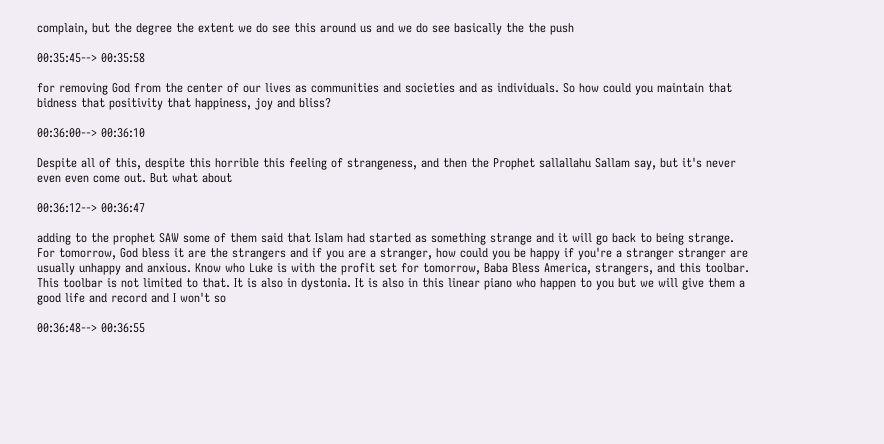complain, but the degree the extent we do see this around us and we do see basically the the push

00:35:45--> 00:35:58

for removing God from the center of our lives as communities and societies and as individuals. So how could you maintain that bidness that positivity that happiness, joy and bliss?

00:36:00--> 00:36:10

Despite all of this, despite this horrible this feeling of strangeness, and then the Prophet sallallahu Sallam say, but it's never even even come out. But what about

00:36:12--> 00:36:47

adding to the prophet SAW some of them said that Islam had started as something strange and it will go back to being strange. For tomorrow, God bless it are the strangers and if you are a stranger, how could you be happy if you're a stranger stranger are usually unhappy and anxious. Know who Luke is with the profit set for tomorrow, Baba Bless America, strangers, and this toolbar. This toolbar is not limited to that. It is also in dystonia. It is also in this linear piano who happen to you but we will give them a good life and record and I won't so

00:36:48--> 00:36:55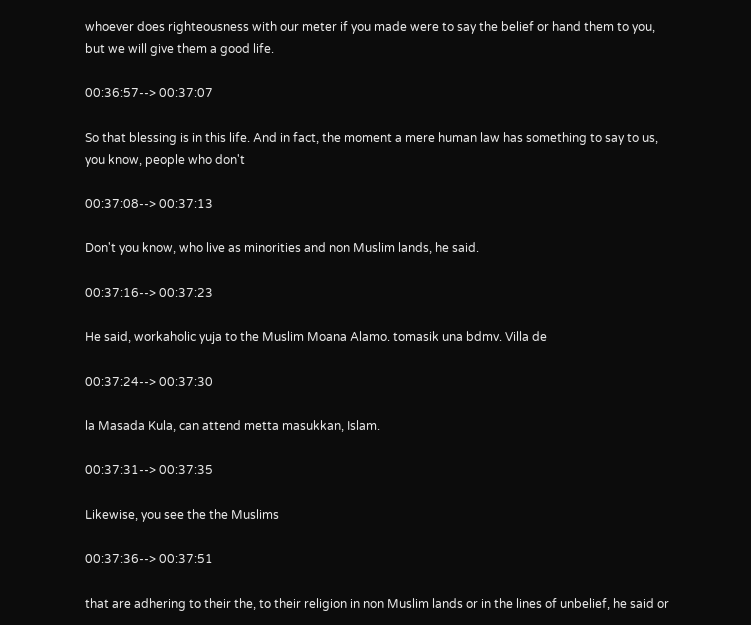whoever does righteousness with our meter if you made were to say the belief or hand them to you, but we will give them a good life.

00:36:57--> 00:37:07

So that blessing is in this life. And in fact, the moment a mere human law has something to say to us, you know, people who don't

00:37:08--> 00:37:13

Don't you know, who live as minorities and non Muslim lands, he said.

00:37:16--> 00:37:23

He said, workaholic yuja to the Muslim Moana Alamo. tomasik una bdmv. Villa de

00:37:24--> 00:37:30

la Masada Kula, can attend metta masukkan, Islam.

00:37:31--> 00:37:35

Likewise, you see the the Muslims

00:37:36--> 00:37:51

that are adhering to their the, to their religion in non Muslim lands or in the lines of unbelief, he said or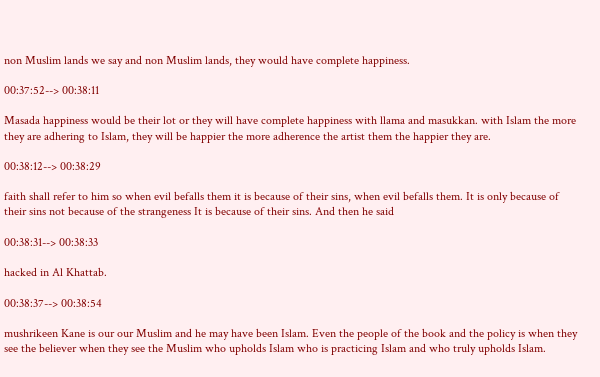non Muslim lands we say and non Muslim lands, they would have complete happiness.

00:37:52--> 00:38:11

Masada happiness would be their lot or they will have complete happiness with llama and masukkan. with Islam the more they are adhering to Islam, they will be happier the more adherence the artist them the happier they are.

00:38:12--> 00:38:29

faith shall refer to him so when evil befalls them it is because of their sins, when evil befalls them. It is only because of their sins not because of the strangeness It is because of their sins. And then he said

00:38:31--> 00:38:33

hacked in Al Khattab.

00:38:37--> 00:38:54

mushrikeen Kane is our our Muslim and he may have been Islam. Even the people of the book and the policy is when they see the believer when they see the Muslim who upholds Islam who is practicing Islam and who truly upholds Islam.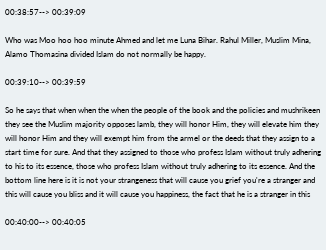00:38:57--> 00:39:09

Who was Moo hoo hoo minute Ahmed and let me Luna Bihar. Rahul Miller, Muslim Mina, Alamo Thomasina divided Islam do not normally be happy.

00:39:10--> 00:39:59

So he says that when when the when the people of the book and the policies and mushrikeen they see the Muslim majority opposes lamb, they will honor Him, they will elevate him they will honor Him and they will exempt him from the armel or the deeds that they assign to a start time for sure. And that they assigned to those who profess Islam without truly adhering to his to its essence, those who profess Islam without truly adhering to its essence. And the bottom line here is it is not your strangeness that will cause you grief you're a stranger and this will cause you bliss and it will cause you happiness, the fact that he is a stranger in this

00:40:00--> 00:40:05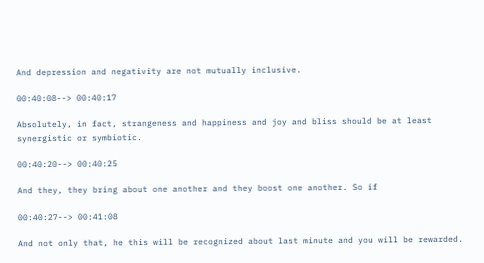And depression and negativity are not mutually inclusive.

00:40:08--> 00:40:17

Absolutely, in fact, strangeness and happiness and joy and bliss should be at least synergistic or symbiotic.

00:40:20--> 00:40:25

And they, they bring about one another and they boost one another. So if

00:40:27--> 00:41:08

And not only that, he this will be recognized about last minute and you will be rewarded.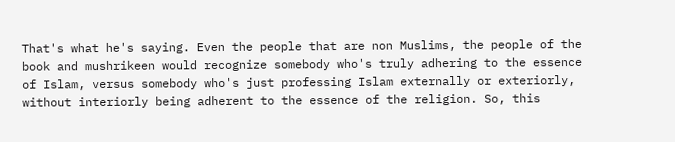That's what he's saying. Even the people that are non Muslims, the people of the book and mushrikeen would recognize somebody who's truly adhering to the essence of Islam, versus somebody who's just professing Islam externally or exteriorly, without interiorly being adherent to the essence of the religion. So, this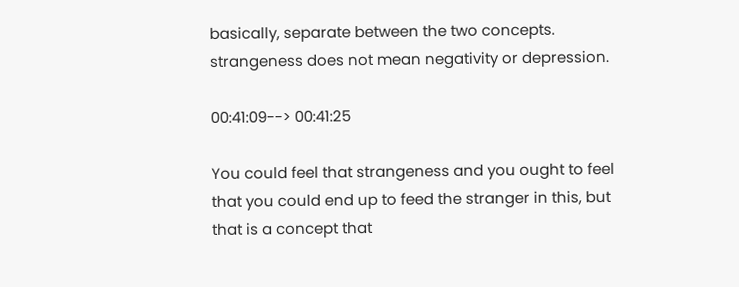basically, separate between the two concepts. strangeness does not mean negativity or depression.

00:41:09--> 00:41:25

You could feel that strangeness and you ought to feel that you could end up to feed the stranger in this, but that is a concept that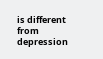is different from depression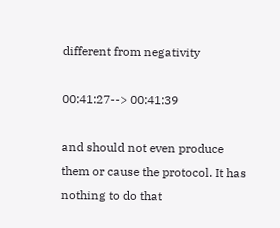different from negativity

00:41:27--> 00:41:39

and should not even produce them or cause the protocol. It has nothing to do that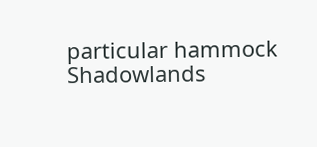particular hammock Shadowlands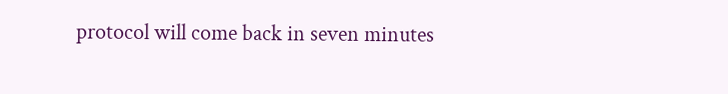protocol will come back in seven minutes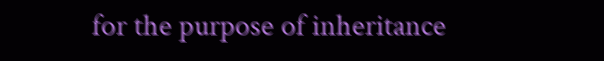for the purpose of inheritance